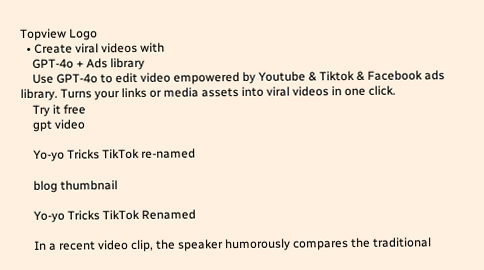Topview Logo
  • Create viral videos with
    GPT-4o + Ads library
    Use GPT-4o to edit video empowered by Youtube & Tiktok & Facebook ads library. Turns your links or media assets into viral videos in one click.
    Try it free
    gpt video

    Yo-yo Tricks TikTok re-named

    blog thumbnail

    Yo-yo Tricks TikTok Renamed

    In a recent video clip, the speaker humorously compares the traditional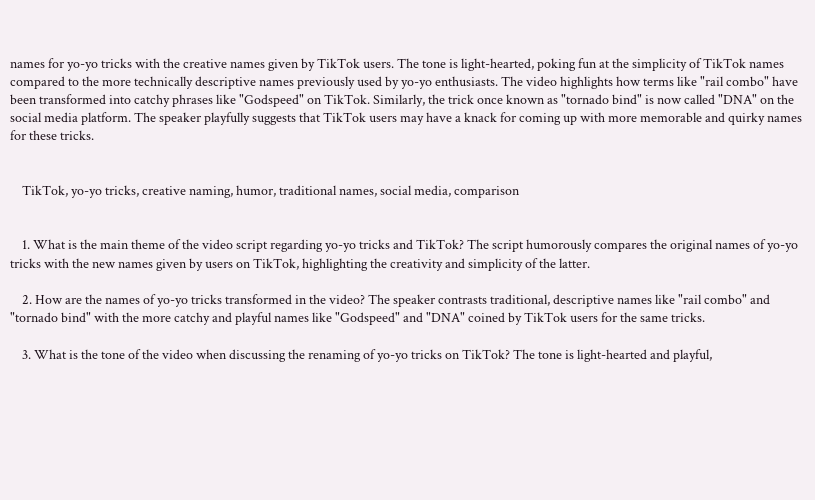names for yo-yo tricks with the creative names given by TikTok users. The tone is light-hearted, poking fun at the simplicity of TikTok names compared to the more technically descriptive names previously used by yo-yo enthusiasts. The video highlights how terms like "rail combo" have been transformed into catchy phrases like "Godspeed" on TikTok. Similarly, the trick once known as "tornado bind" is now called "DNA" on the social media platform. The speaker playfully suggests that TikTok users may have a knack for coming up with more memorable and quirky names for these tricks.


    TikTok, yo-yo tricks, creative naming, humor, traditional names, social media, comparison


    1. What is the main theme of the video script regarding yo-yo tricks and TikTok? The script humorously compares the original names of yo-yo tricks with the new names given by users on TikTok, highlighting the creativity and simplicity of the latter.

    2. How are the names of yo-yo tricks transformed in the video? The speaker contrasts traditional, descriptive names like "rail combo" and "tornado bind" with the more catchy and playful names like "Godspeed" and "DNA" coined by TikTok users for the same tricks.

    3. What is the tone of the video when discussing the renaming of yo-yo tricks on TikTok? The tone is light-hearted and playful,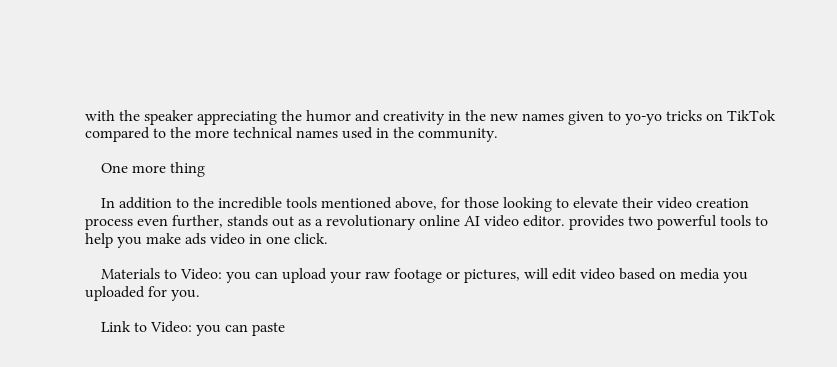with the speaker appreciating the humor and creativity in the new names given to yo-yo tricks on TikTok compared to the more technical names used in the community.

    One more thing

    In addition to the incredible tools mentioned above, for those looking to elevate their video creation process even further, stands out as a revolutionary online AI video editor. provides two powerful tools to help you make ads video in one click.

    Materials to Video: you can upload your raw footage or pictures, will edit video based on media you uploaded for you.

    Link to Video: you can paste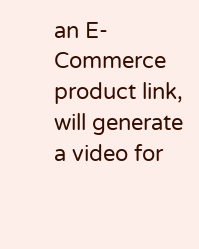an E-Commerce product link, will generate a video for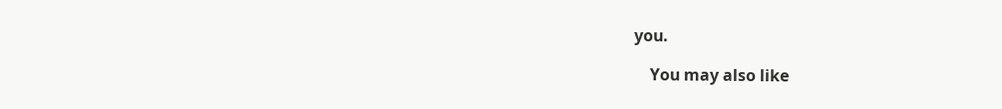you.

    You may also like